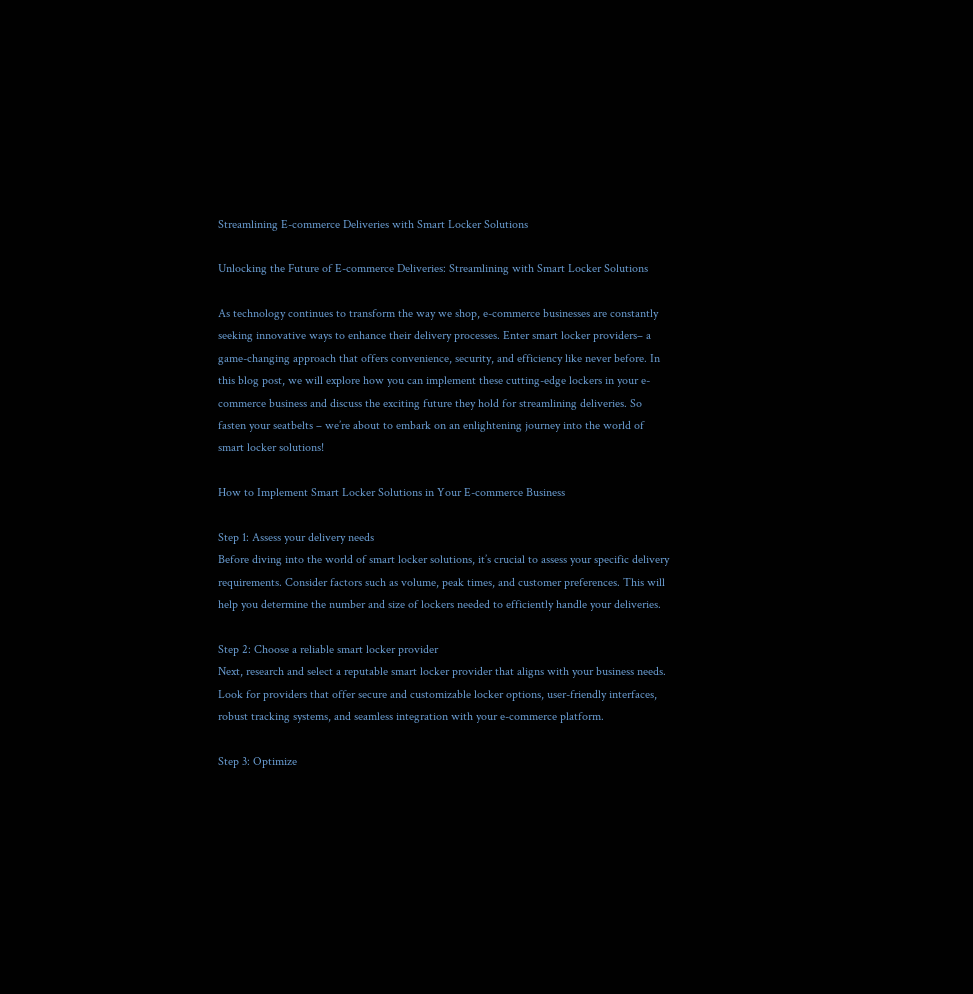Streamlining E-commerce Deliveries with Smart Locker Solutions

Unlocking the Future of E-commerce Deliveries: Streamlining with Smart Locker Solutions

As technology continues to transform the way we shop, e-commerce businesses are constantly seeking innovative ways to enhance their delivery processes. Enter smart locker providers– a game-changing approach that offers convenience, security, and efficiency like never before. In this blog post, we will explore how you can implement these cutting-edge lockers in your e-commerce business and discuss the exciting future they hold for streamlining deliveries. So fasten your seatbelts – we’re about to embark on an enlightening journey into the world of smart locker solutions!

How to Implement Smart Locker Solutions in Your E-commerce Business

Step 1: Assess your delivery needs
Before diving into the world of smart locker solutions, it’s crucial to assess your specific delivery requirements. Consider factors such as volume, peak times, and customer preferences. This will help you determine the number and size of lockers needed to efficiently handle your deliveries.

Step 2: Choose a reliable smart locker provider
Next, research and select a reputable smart locker provider that aligns with your business needs. Look for providers that offer secure and customizable locker options, user-friendly interfaces, robust tracking systems, and seamless integration with your e-commerce platform.

Step 3: Optimize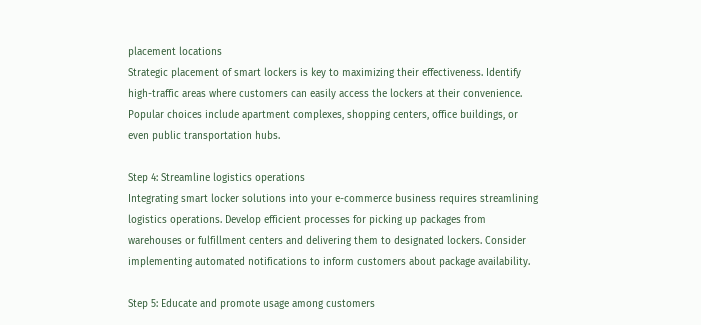placement locations
Strategic placement of smart lockers is key to maximizing their effectiveness. Identify high-traffic areas where customers can easily access the lockers at their convenience. Popular choices include apartment complexes, shopping centers, office buildings, or even public transportation hubs.

Step 4: Streamline logistics operations
Integrating smart locker solutions into your e-commerce business requires streamlining logistics operations. Develop efficient processes for picking up packages from warehouses or fulfillment centers and delivering them to designated lockers. Consider implementing automated notifications to inform customers about package availability.

Step 5: Educate and promote usage among customers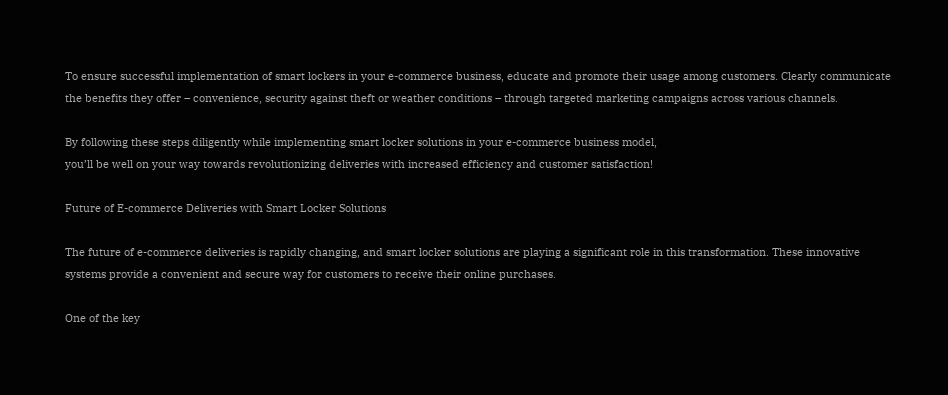To ensure successful implementation of smart lockers in your e-commerce business, educate and promote their usage among customers. Clearly communicate the benefits they offer – convenience, security against theft or weather conditions – through targeted marketing campaigns across various channels.

By following these steps diligently while implementing smart locker solutions in your e-commerce business model,
you’ll be well on your way towards revolutionizing deliveries with increased efficiency and customer satisfaction!

Future of E-commerce Deliveries with Smart Locker Solutions

The future of e-commerce deliveries is rapidly changing, and smart locker solutions are playing a significant role in this transformation. These innovative systems provide a convenient and secure way for customers to receive their online purchases.

One of the key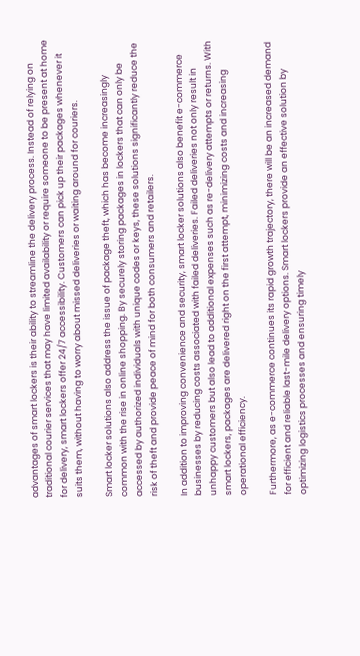advantages of smart lockers is their ability to streamline the delivery process. Instead of relying on traditional courier services that may have limited availability or require someone to be present at home for delivery, smart lockers offer 24/7 accessibility. Customers can pick up their packages whenever it suits them, without having to worry about missed deliveries or waiting around for couriers.

Smart locker solutions also address the issue of package theft, which has become increasingly common with the rise in online shopping. By securely storing packages in lockers that can only be accessed by authorized individuals with unique codes or keys, these solutions significantly reduce the risk of theft and provide peace of mind for both consumers and retailers.

In addition to improving convenience and security, smart locker solutions also benefit e-commerce businesses by reducing costs associated with failed deliveries. Failed deliveries not only result in unhappy customers but also lead to additional expenses such as re-delivery attempts or returns. With smart lockers, packages are delivered right on the first attempt, minimizing costs and increasing operational efficiency.

Furthermore, as e-commerce continues its rapid growth trajectory, there will be an increased demand for efficient and reliable last-mile delivery options. Smart lockers provide an effective solution by optimizing logistics processes and ensuring timely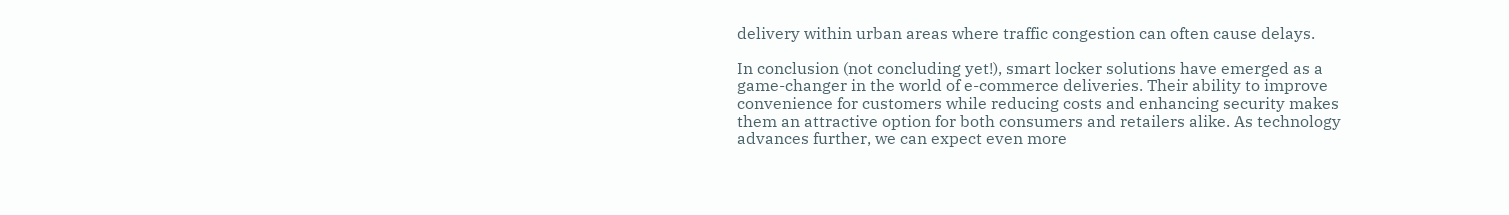delivery within urban areas where traffic congestion can often cause delays.

In conclusion (not concluding yet!), smart locker solutions have emerged as a game-changer in the world of e-commerce deliveries. Their ability to improve convenience for customers while reducing costs and enhancing security makes them an attractive option for both consumers and retailers alike. As technology advances further, we can expect even more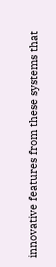innovative features from these systems that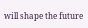will shape the future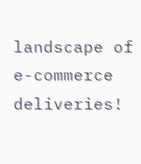landscape of e-commerce deliveries!